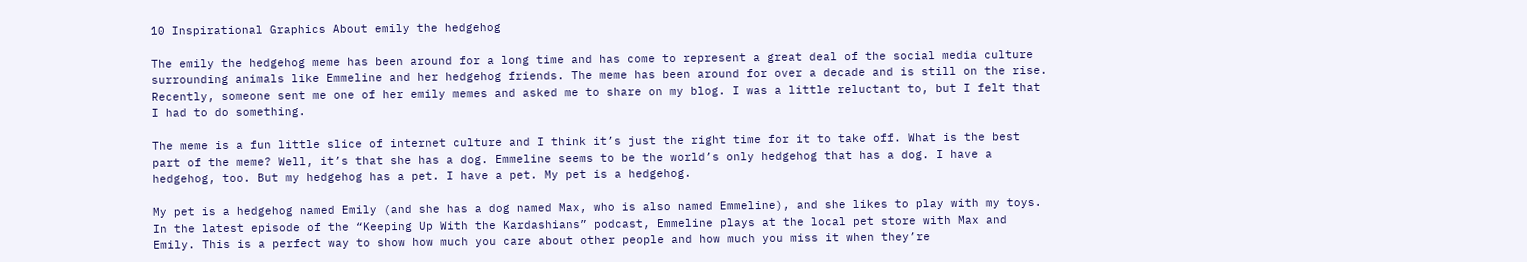10 Inspirational Graphics About emily the hedgehog

The emily the hedgehog meme has been around for a long time and has come to represent a great deal of the social media culture surrounding animals like Emmeline and her hedgehog friends. The meme has been around for over a decade and is still on the rise. Recently, someone sent me one of her emily memes and asked me to share on my blog. I was a little reluctant to, but I felt that I had to do something.

The meme is a fun little slice of internet culture and I think it’s just the right time for it to take off. What is the best part of the meme? Well, it’s that she has a dog. Emmeline seems to be the world’s only hedgehog that has a dog. I have a hedgehog, too. But my hedgehog has a pet. I have a pet. My pet is a hedgehog.

My pet is a hedgehog named Emily (and she has a dog named Max, who is also named Emmeline), and she likes to play with my toys. In the latest episode of the “Keeping Up With the Kardashians” podcast, Emmeline plays at the local pet store with Max and Emily. This is a perfect way to show how much you care about other people and how much you miss it when they’re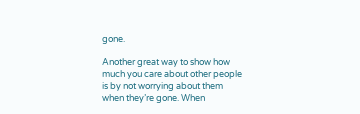gone.

Another great way to show how much you care about other people is by not worrying about them when they’re gone. When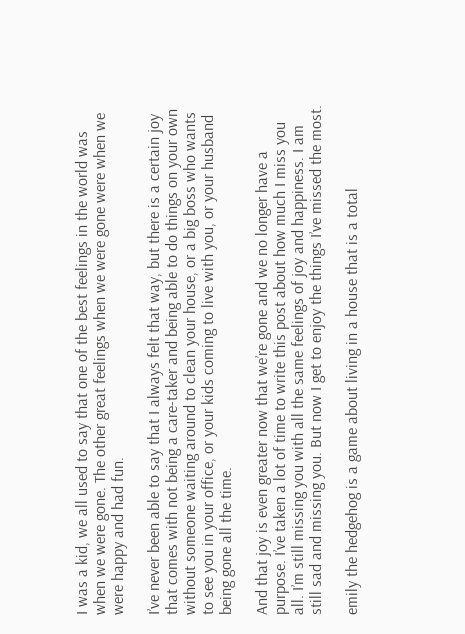I was a kid, we all used to say that one of the best feelings in the world was when we were gone. The other great feelings when we were gone were when we were happy and had fun.

I’ve never been able to say that I always felt that way, but there is a certain joy that comes with not being a care-taker and being able to do things on your own without someone waiting around to clean your house, or a big boss who wants to see you in your office, or your kids coming to live with you, or your husband being gone all the time.

And that joy is even greater now that we’re gone and we no longer have a purpose. I’ve taken a lot of time to write this post about how much I miss you all. I’m still missing you with all the same feelings of joy and happiness. I am still sad and missing you. But now I get to enjoy the things I’ve missed the most.

emily the hedgehog is a game about living in a house that is a total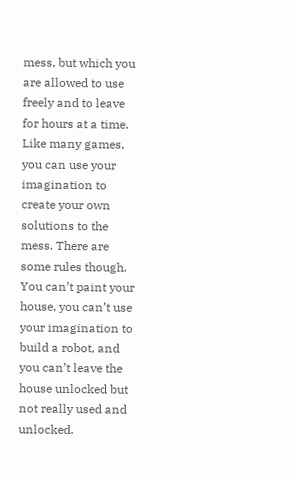mess, but which you are allowed to use freely and to leave for hours at a time. Like many games, you can use your imagination to create your own solutions to the mess. There are some rules though. You can’t paint your house, you can’t use your imagination to build a robot, and you can’t leave the house unlocked but not really used and unlocked.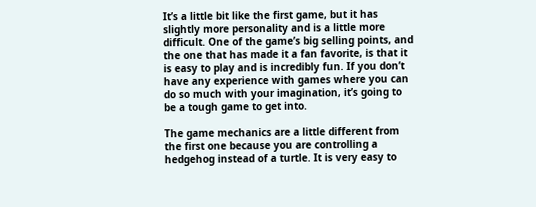It’s a little bit like the first game, but it has slightly more personality and is a little more difficult. One of the game’s big selling points, and the one that has made it a fan favorite, is that it is easy to play and is incredibly fun. If you don’t have any experience with games where you can do so much with your imagination, it’s going to be a tough game to get into.

The game mechanics are a little different from the first one because you are controlling a hedgehog instead of a turtle. It is very easy to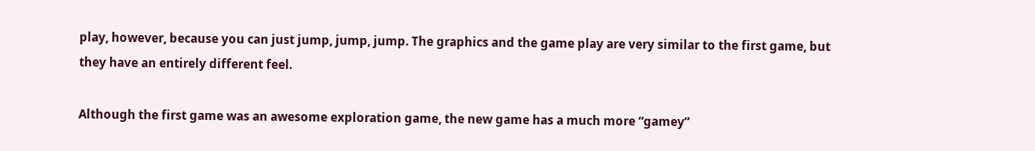play, however, because you can just jump, jump, jump. The graphics and the game play are very similar to the first game, but they have an entirely different feel.

Although the first game was an awesome exploration game, the new game has a much more “gamey”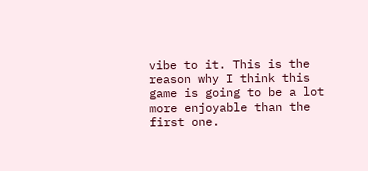vibe to it. This is the reason why I think this game is going to be a lot more enjoyable than the first one.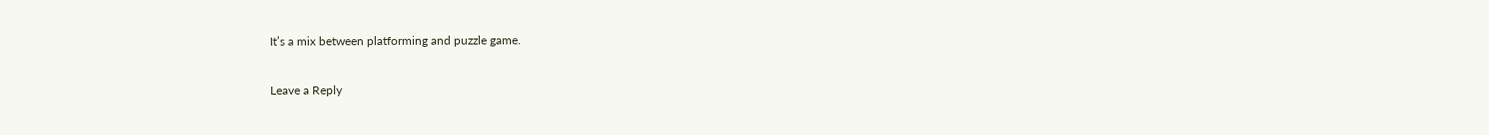It’s a mix between platforming and puzzle game.

Leave a Reply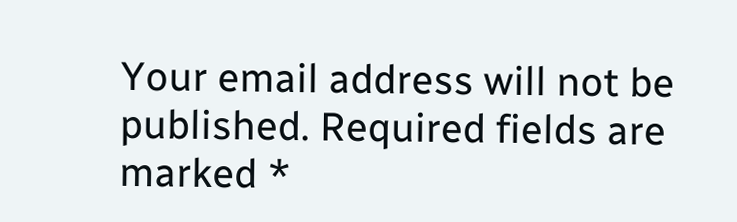Your email address will not be published. Required fields are marked *